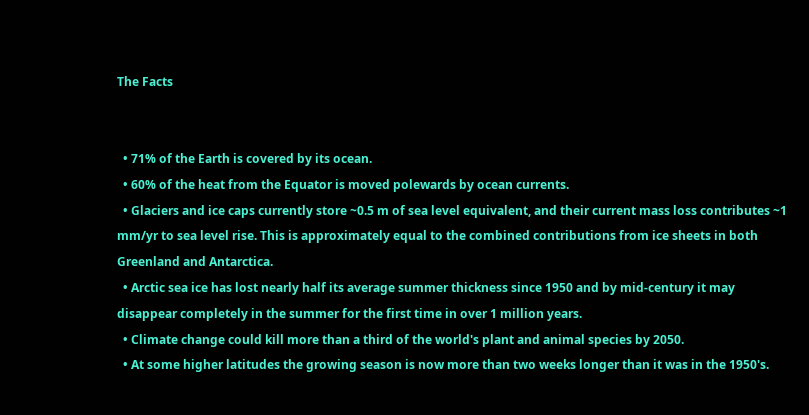The Facts


  • 71% of the Earth is covered by its ocean.
  • 60% of the heat from the Equator is moved polewards by ocean currents.
  • Glaciers and ice caps currently store ~0.5 m of sea level equivalent, and their current mass loss contributes ~1 mm/yr to sea level rise. This is approximately equal to the combined contributions from ice sheets in both Greenland and Antarctica.
  • Arctic sea ice has lost nearly half its average summer thickness since 1950 and by mid-century it may disappear completely in the summer for the first time in over 1 million years.
  • Climate change could kill more than a third of the world's plant and animal species by 2050.
  • At some higher latitudes the growing season is now more than two weeks longer than it was in the 1950's.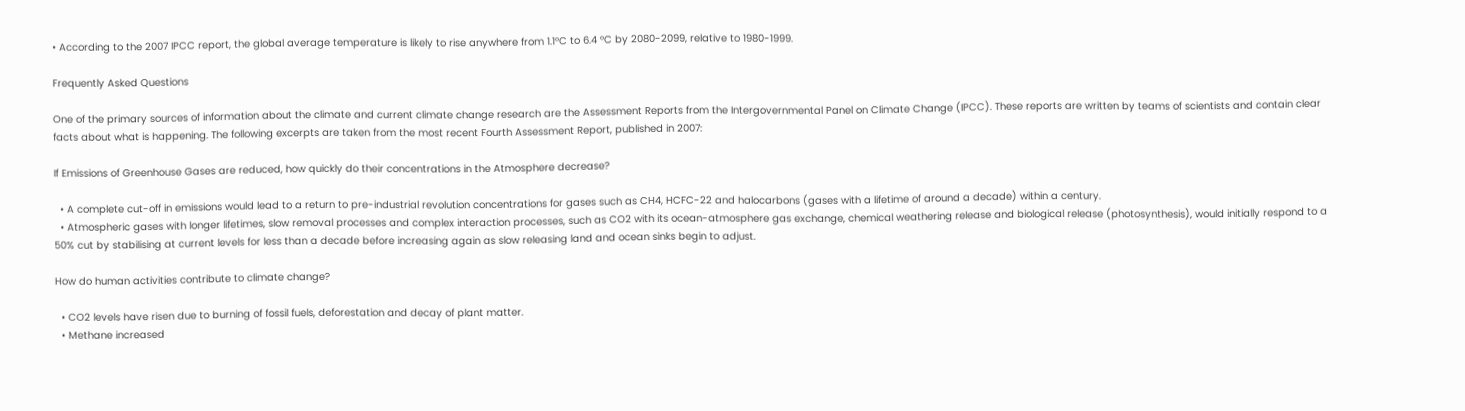• According to the 2007 IPCC report, the global average temperature is likely to rise anywhere from 1.1°C to 6.4 °C by 2080-2099, relative to 1980-1999.

Frequently Asked Questions

One of the primary sources of information about the climate and current climate change research are the Assessment Reports from the Intergovernmental Panel on Climate Change (IPCC). These reports are written by teams of scientists and contain clear facts about what is happening. The following excerpts are taken from the most recent Fourth Assessment Report, published in 2007:

If Emissions of Greenhouse Gases are reduced, how quickly do their concentrations in the Atmosphere decrease?

  • A complete cut-off in emissions would lead to a return to pre-industrial revolution concentrations for gases such as CH4, HCFC-22 and halocarbons (gases with a lifetime of around a decade) within a century.
  • Atmospheric gases with longer lifetimes, slow removal processes and complex interaction processes, such as CO2 with its ocean-atmosphere gas exchange, chemical weathering release and biological release (photosynthesis), would initially respond to a 50% cut by stabilising at current levels for less than a decade before increasing again as slow releasing land and ocean sinks begin to adjust.

How do human activities contribute to climate change?

  • CO2 levels have risen due to burning of fossil fuels, deforestation and decay of plant matter.
  • Methane increased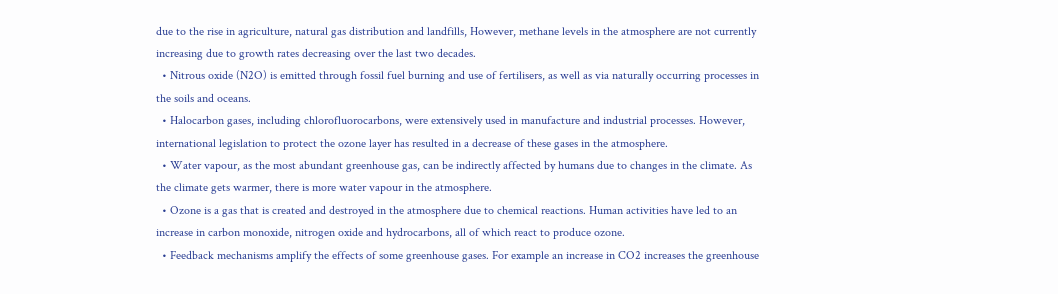due to the rise in agriculture, natural gas distribution and landfills, However, methane levels in the atmosphere are not currently increasing due to growth rates decreasing over the last two decades.
  • Nitrous oxide (N2O) is emitted through fossil fuel burning and use of fertilisers, as well as via naturally occurring processes in the soils and oceans.
  • Halocarbon gases, including chlorofluorocarbons, were extensively used in manufacture and industrial processes. However, international legislation to protect the ozone layer has resulted in a decrease of these gases in the atmosphere.
  • Water vapour, as the most abundant greenhouse gas, can be indirectly affected by humans due to changes in the climate. As the climate gets warmer, there is more water vapour in the atmosphere.
  • Ozone is a gas that is created and destroyed in the atmosphere due to chemical reactions. Human activities have led to an increase in carbon monoxide, nitrogen oxide and hydrocarbons, all of which react to produce ozone.
  • Feedback mechanisms amplify the effects of some greenhouse gases. For example an increase in CO2 increases the greenhouse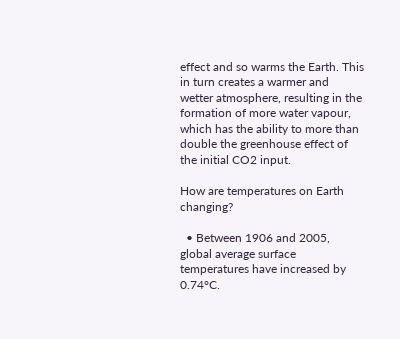effect and so warms the Earth. This in turn creates a warmer and wetter atmosphere, resulting in the formation of more water vapour, which has the ability to more than double the greenhouse effect of the initial CO2 input.

How are temperatures on Earth changing?

  • Between 1906 and 2005, global average surface temperatures have increased by 0.74°C.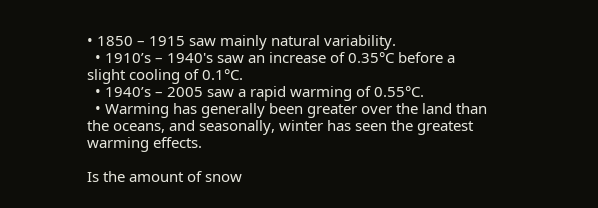• 1850 – 1915 saw mainly natural variability.
  • 1910’s – 1940's saw an increase of 0.35°C before a slight cooling of 0.1°C.
  • 1940’s – 2005 saw a rapid warming of 0.55°C.
  • Warming has generally been greater over the land than the oceans, and seasonally, winter has seen the greatest warming effects.

Is the amount of snow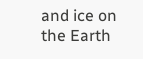and ice on the Earth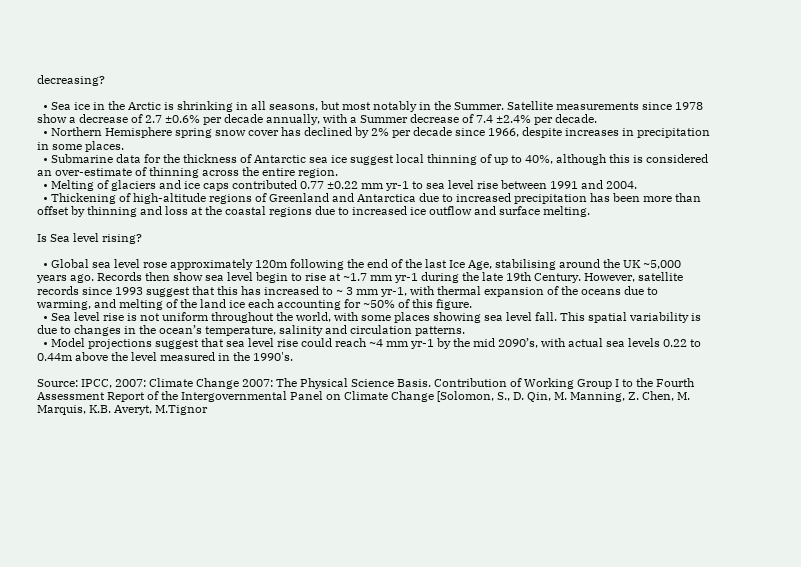decreasing?

  • Sea ice in the Arctic is shrinking in all seasons, but most notably in the Summer. Satellite measurements since 1978 show a decrease of 2.7 ±0.6% per decade annually, with a Summer decrease of 7.4 ±2.4% per decade.
  • Northern Hemisphere spring snow cover has declined by 2% per decade since 1966, despite increases in precipitation in some places.
  • Submarine data for the thickness of Antarctic sea ice suggest local thinning of up to 40%, although this is considered an over-estimate of thinning across the entire region.
  • Melting of glaciers and ice caps contributed 0.77 ±0.22 mm yr-1 to sea level rise between 1991 and 2004.
  • Thickening of high-altitude regions of Greenland and Antarctica due to increased precipitation has been more than offset by thinning and loss at the coastal regions due to increased ice outflow and surface melting.

Is Sea level rising?

  • Global sea level rose approximately 120m following the end of the last Ice Age, stabilising around the UK ~5,000 years ago. Records then show sea level begin to rise at ~1.7 mm yr-1 during the late 19th Century. However, satellite records since 1993 suggest that this has increased to ~ 3 mm yr-1, with thermal expansion of the oceans due to warming, and melting of the land ice each accounting for ~50% of this figure.
  • Sea level rise is not uniform throughout the world, with some places showing sea level fall. This spatial variability is due to changes in the ocean’s temperature, salinity and circulation patterns.
  • Model projections suggest that sea level rise could reach ~4 mm yr-1 by the mid 2090’s, with actual sea levels 0.22 to 0.44m above the level measured in the 1990's.

Source: IPCC, 2007: Climate Change 2007: The Physical Science Basis. Contribution of Working Group I to the Fourth Assessment Report of the Intergovernmental Panel on Climate Change [Solomon, S., D. Qin, M. Manning, Z. Chen, M. Marquis, K.B. Averyt, M.Tignor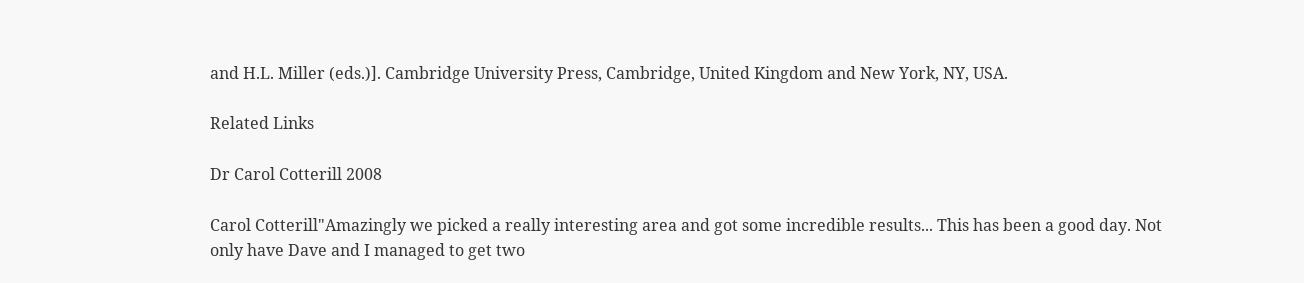and H.L. Miller (eds.)]. Cambridge University Press, Cambridge, United Kingdom and New York, NY, USA.

Related Links

Dr Carol Cotterill 2008

Carol Cotterill"Amazingly we picked a really interesting area and got some incredible results... This has been a good day. Not only have Dave and I managed to get two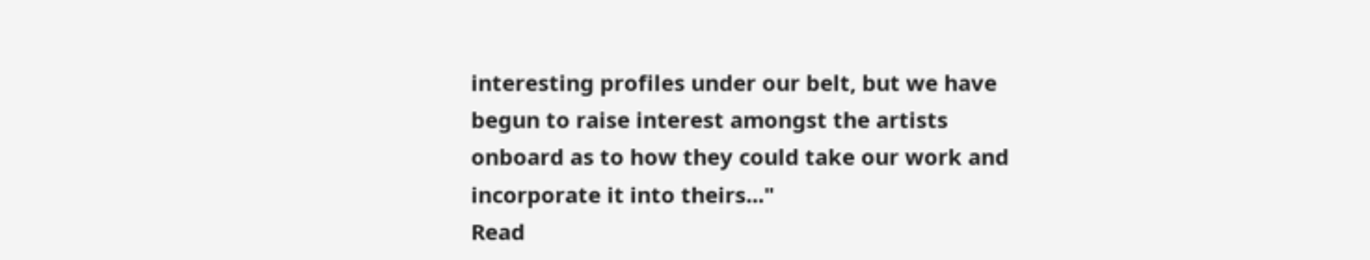interesting profiles under our belt, but we have begun to raise interest amongst the artists onboard as to how they could take our work and incorporate it into theirs..."
Read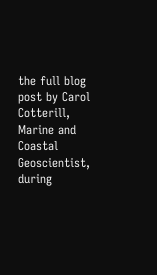the full blog post by Carol Cotterill, Marine and Coastal Geoscientist, during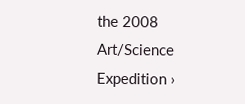the 2008 Art/Science Expedition ›